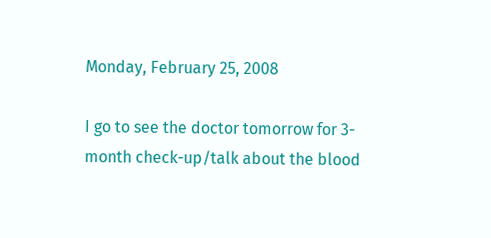Monday, February 25, 2008

I go to see the doctor tomorrow for 3-month check-up/talk about the blood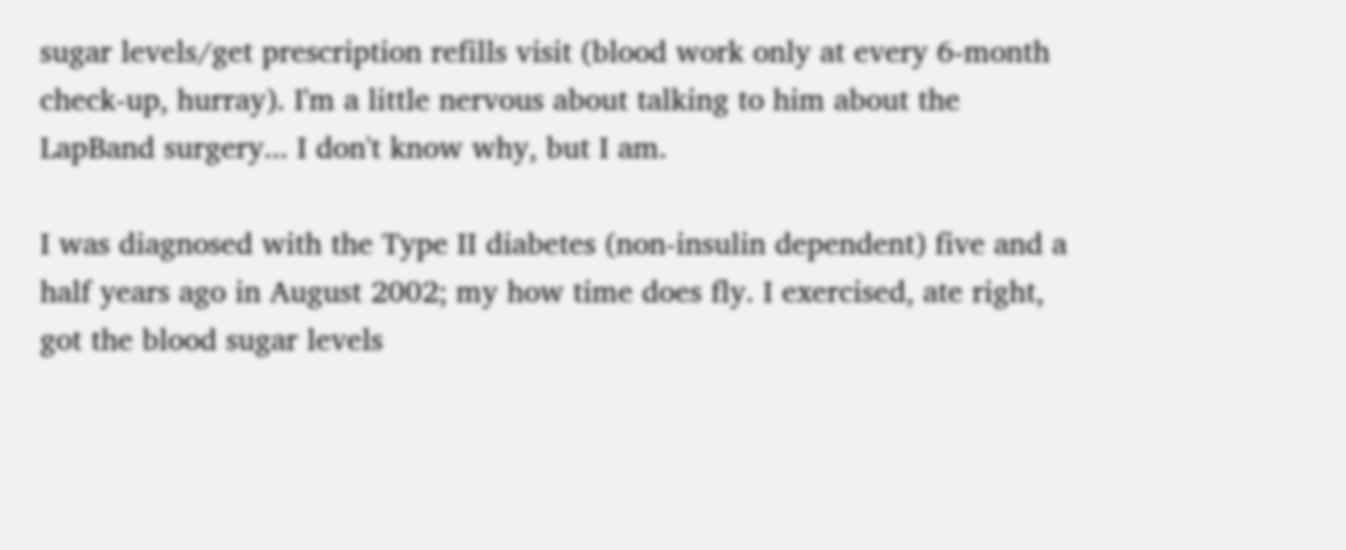sugar levels/get prescription refills visit (blood work only at every 6-month check-up, hurray). I'm a little nervous about talking to him about the LapBand surgery... I don't know why, but I am.

I was diagnosed with the Type II diabetes (non-insulin dependent) five and a half years ago in August 2002; my how time does fly. I exercised, ate right, got the blood sugar levels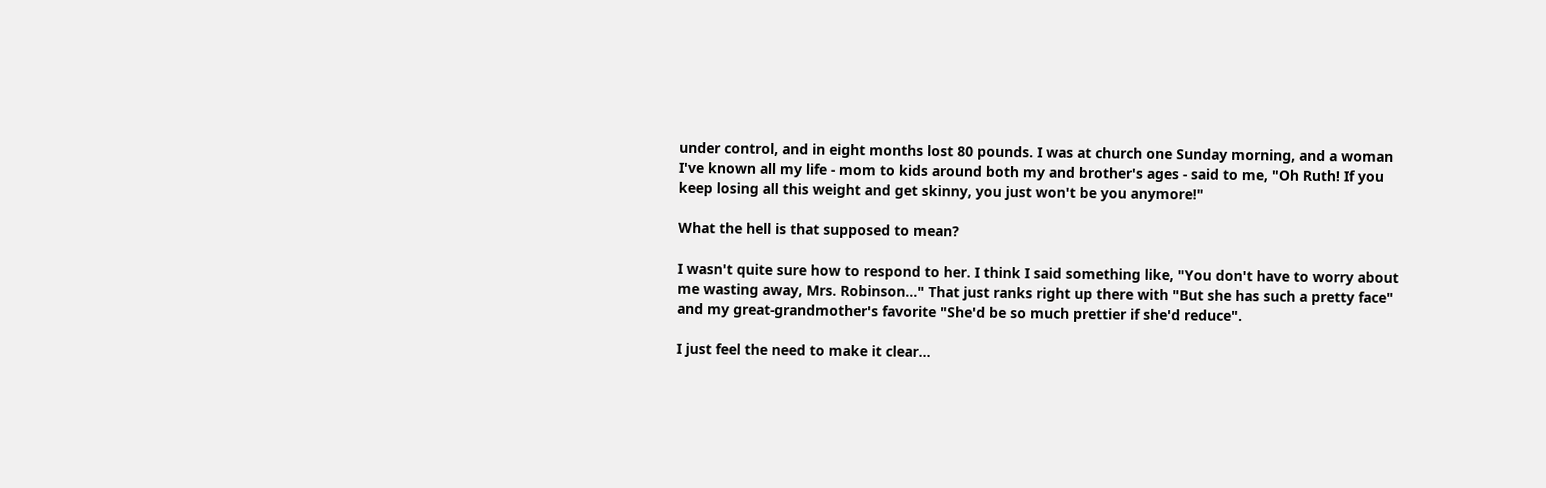under control, and in eight months lost 80 pounds. I was at church one Sunday morning, and a woman I've known all my life - mom to kids around both my and brother's ages - said to me, "Oh Ruth! If you keep losing all this weight and get skinny, you just won't be you anymore!"

What the hell is that supposed to mean?

I wasn't quite sure how to respond to her. I think I said something like, "You don't have to worry about me wasting away, Mrs. Robinson..." That just ranks right up there with "But she has such a pretty face" and my great-grandmother's favorite "She'd be so much prettier if she'd reduce".

I just feel the need to make it clear...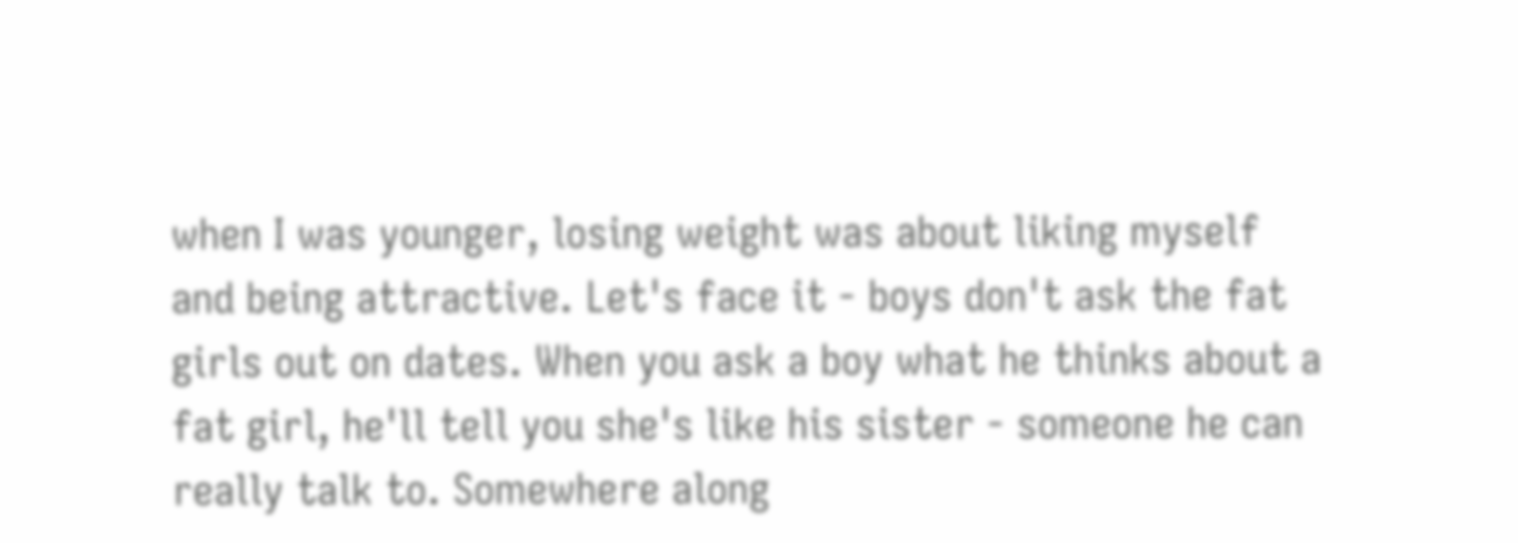when I was younger, losing weight was about liking myself and being attractive. Let's face it - boys don't ask the fat girls out on dates. When you ask a boy what he thinks about a fat girl, he'll tell you she's like his sister - someone he can really talk to. Somewhere along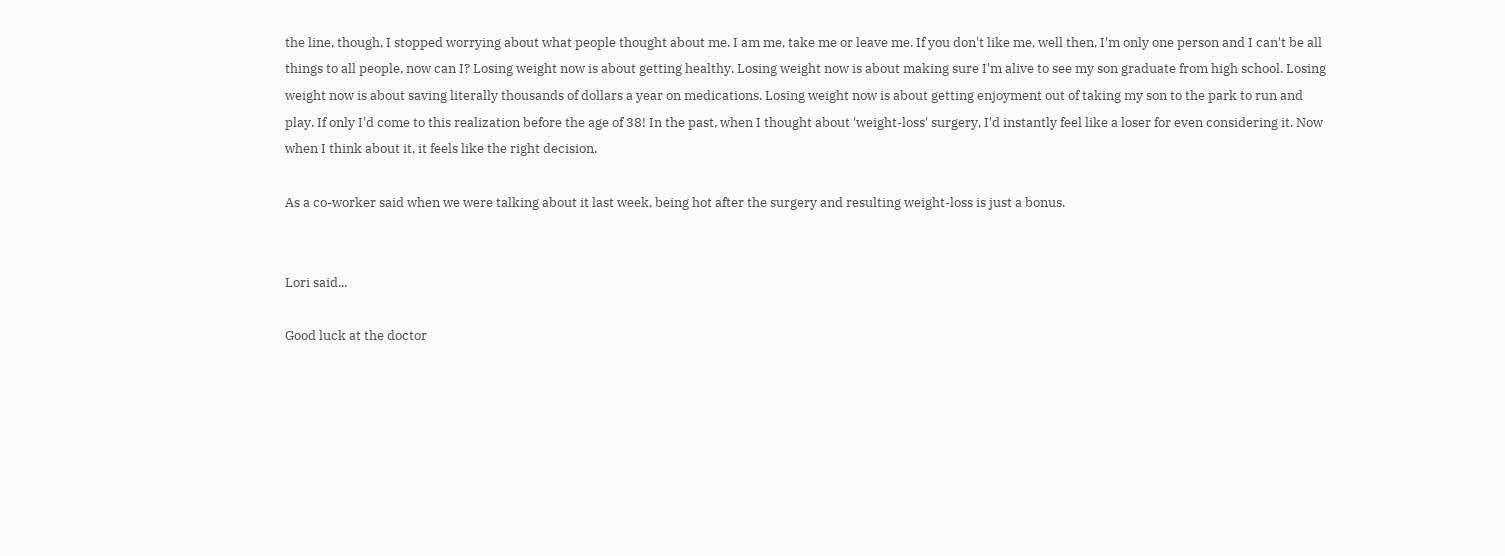the line, though, I stopped worrying about what people thought about me. I am me, take me or leave me. If you don't like me, well then, I'm only one person and I can't be all things to all people, now can I? Losing weight now is about getting healthy. Losing weight now is about making sure I'm alive to see my son graduate from high school. Losing weight now is about saving literally thousands of dollars a year on medications. Losing weight now is about getting enjoyment out of taking my son to the park to run and play. If only I'd come to this realization before the age of 38! In the past, when I thought about 'weight-loss' surgery, I'd instantly feel like a loser for even considering it. Now when I think about it, it feels like the right decision.

As a co-worker said when we were talking about it last week, being hot after the surgery and resulting weight-loss is just a bonus.


Lori said...

Good luck at the doctor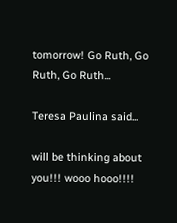tomorrow! Go Ruth, Go Ruth, Go Ruth...

Teresa Paulina said...

will be thinking about you!!! wooo hooo!!!!